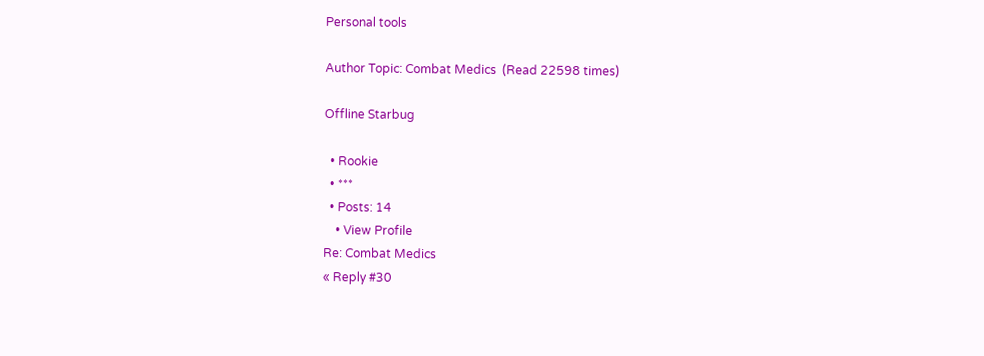Personal tools

Author Topic: Combat Medics  (Read 22598 times)

Offline Starbug

  • Rookie
  • ***
  • Posts: 14
    • View Profile
Re: Combat Medics
« Reply #30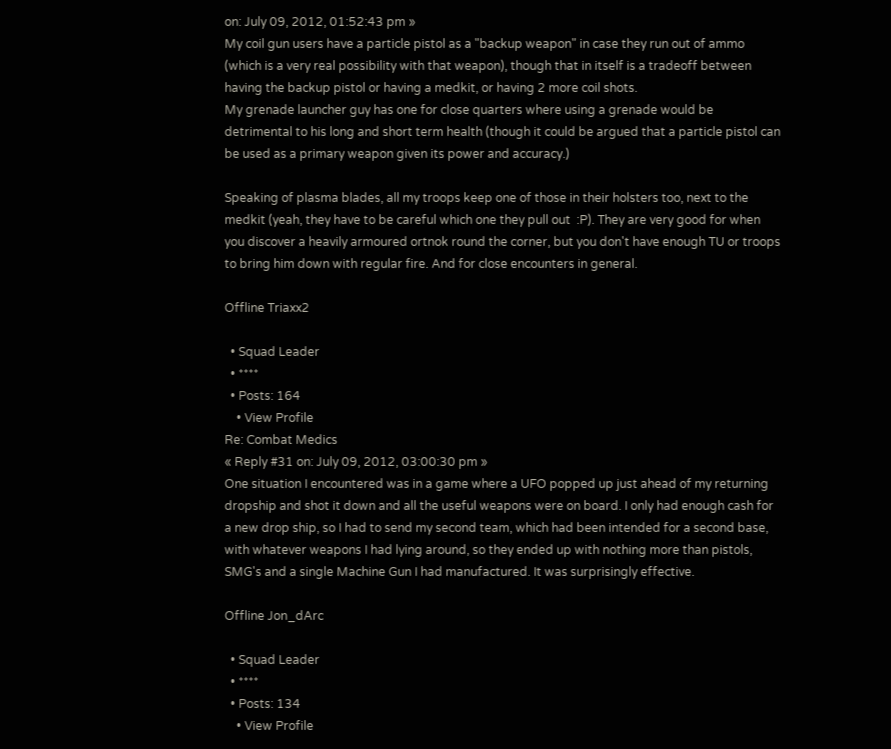on: July 09, 2012, 01:52:43 pm »
My coil gun users have a particle pistol as a "backup weapon" in case they run out of ammo (which is a very real possibility with that weapon), though that in itself is a tradeoff between having the backup pistol or having a medkit, or having 2 more coil shots.
My grenade launcher guy has one for close quarters where using a grenade would be detrimental to his long and short term health (though it could be argued that a particle pistol can be used as a primary weapon given its power and accuracy.)

Speaking of plasma blades, all my troops keep one of those in their holsters too, next to the medkit (yeah, they have to be careful which one they pull out  :P). They are very good for when you discover a heavily armoured ortnok round the corner, but you don't have enough TU or troops to bring him down with regular fire. And for close encounters in general.

Offline Triaxx2

  • Squad Leader
  • ****
  • Posts: 164
    • View Profile
Re: Combat Medics
« Reply #31 on: July 09, 2012, 03:00:30 pm »
One situation I encountered was in a game where a UFO popped up just ahead of my returning dropship and shot it down and all the useful weapons were on board. I only had enough cash for a new drop ship, so I had to send my second team, which had been intended for a second base, with whatever weapons I had lying around, so they ended up with nothing more than pistols, SMG's and a single Machine Gun I had manufactured. It was surprisingly effective.

Offline Jon_dArc

  • Squad Leader
  • ****
  • Posts: 134
    • View Profile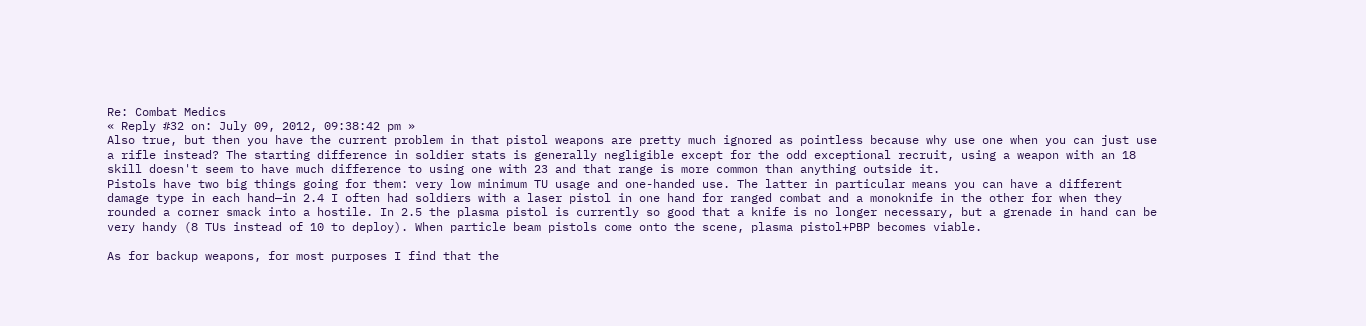Re: Combat Medics
« Reply #32 on: July 09, 2012, 09:38:42 pm »
Also true, but then you have the current problem in that pistol weapons are pretty much ignored as pointless because why use one when you can just use a rifle instead? The starting difference in soldier stats is generally negligible except for the odd exceptional recruit, using a weapon with an 18 skill doesn't seem to have much difference to using one with 23 and that range is more common than anything outside it.
Pistols have two big things going for them: very low minimum TU usage and one-handed use. The latter in particular means you can have a different damage type in each hand—in 2.4 I often had soldiers with a laser pistol in one hand for ranged combat and a monoknife in the other for when they rounded a corner smack into a hostile. In 2.5 the plasma pistol is currently so good that a knife is no longer necessary, but a grenade in hand can be very handy (8 TUs instead of 10 to deploy). When particle beam pistols come onto the scene, plasma pistol+PBP becomes viable.

As for backup weapons, for most purposes I find that the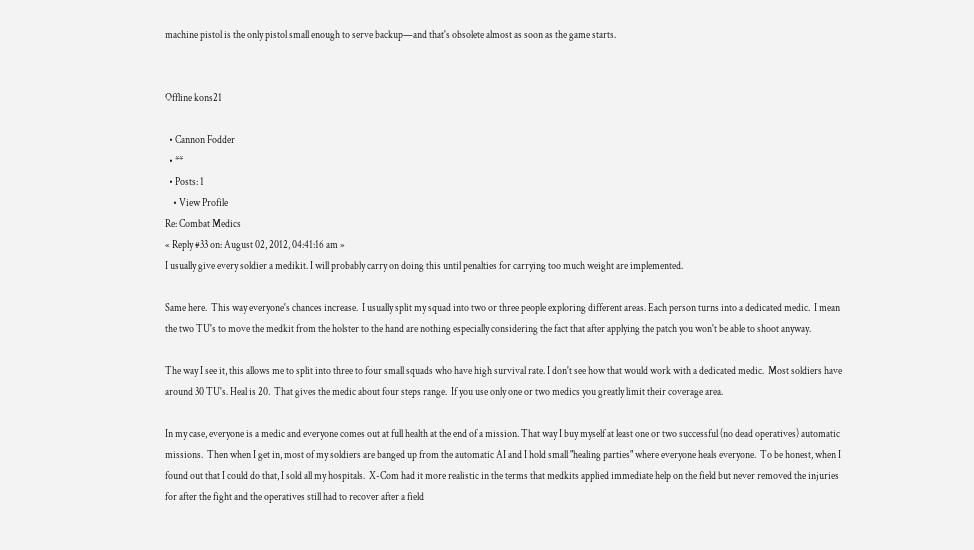machine pistol is the only pistol small enough to serve backup—and that's obsolete almost as soon as the game starts.


Offline kons21

  • Cannon Fodder
  • **
  • Posts: 1
    • View Profile
Re: Combat Medics
« Reply #33 on: August 02, 2012, 04:41:16 am »
I usually give every soldier a medikit. I will probably carry on doing this until penalties for carrying too much weight are implemented.

Same here.  This way everyone's chances increase.  I usually split my squad into two or three people exploring different areas. Each person turns into a dedicated medic.  I mean the two TU's to move the medkit from the holster to the hand are nothing especially considering the fact that after applying the patch you won't be able to shoot anyway.

The way I see it, this allows me to split into three to four small squads who have high survival rate. I don't see how that would work with a dedicated medic.  Most soldiers have around 30 TU's. Heal is 20.  That gives the medic about four steps range.  If you use only one or two medics you greatly limit their coverage area.

In my case, everyone is a medic and everyone comes out at full health at the end of a mission. That way I buy myself at least one or two successful (no dead operatives) automatic missions.  Then when I get in, most of my soldiers are banged up from the automatic AI and I hold small "healing parties" where everyone heals everyone.  To be honest, when I found out that I could do that, I sold all my hospitals.  X-Com had it more realistic in the terms that medkits applied immediate help on the field but never removed the injuries for after the fight and the operatives still had to recover after a field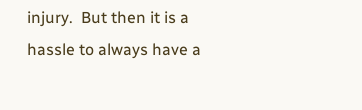injury.  But then it is a hassle to always have a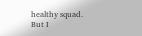healthy squad.  But I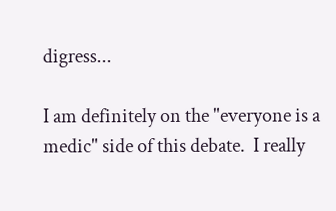digress...

I am definitely on the "everyone is a medic" side of this debate.  I really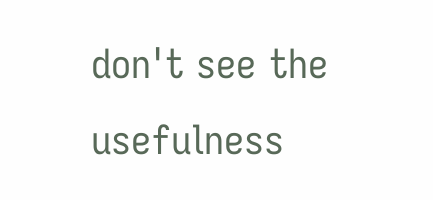don't see the usefulness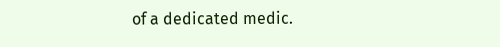of a dedicated medic.